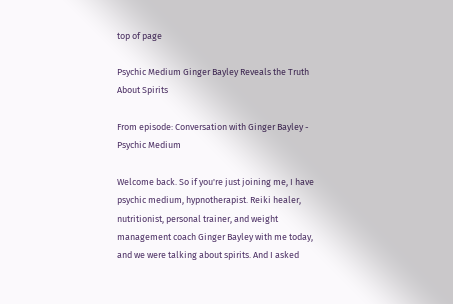top of page

Psychic Medium Ginger Bayley Reveals the Truth About Spirits

From episode: Conversation with Ginger Bayley - Psychic Medium

Welcome back. So if you're just joining me, I have psychic medium, hypnotherapist. Reiki healer, nutritionist, personal trainer, and weight management coach Ginger Bayley with me today, and we were talking about spirits. And I asked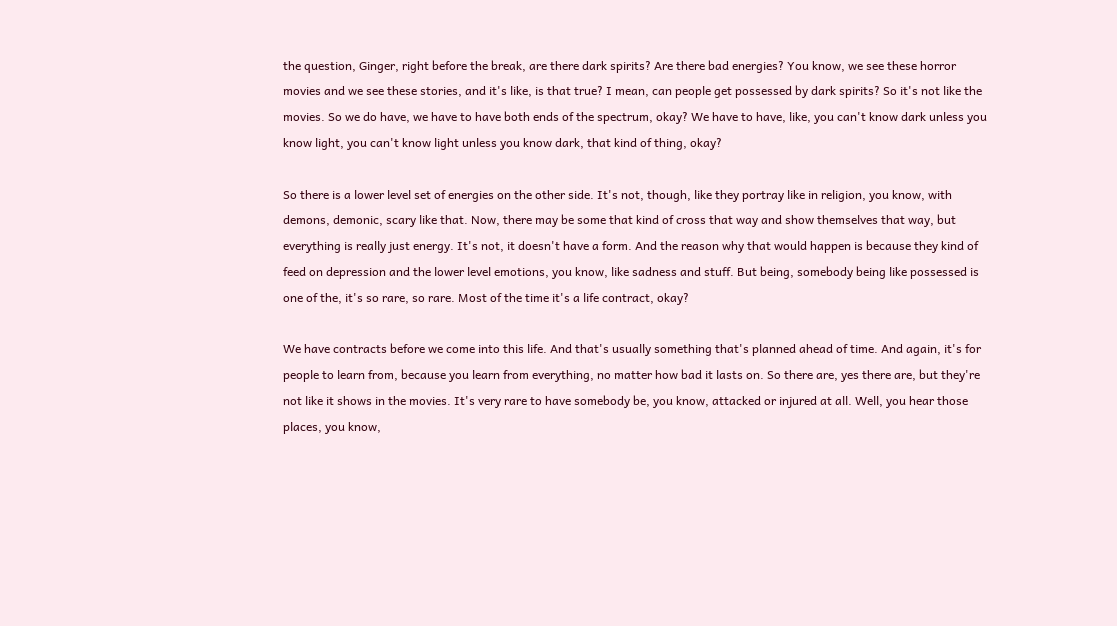the question, Ginger, right before the break, are there dark spirits? Are there bad energies? You know, we see these horror movies and we see these stories, and it's like, is that true? I mean, can people get possessed by dark spirits? So it's not like the movies. So we do have, we have to have both ends of the spectrum, okay? We have to have, like, you can't know dark unless you know light, you can't know light unless you know dark, that kind of thing, okay?

So there is a lower level set of energies on the other side. It's not, though, like they portray like in religion, you know, with demons, demonic, scary like that. Now, there may be some that kind of cross that way and show themselves that way, but everything is really just energy. It's not, it doesn't have a form. And the reason why that would happen is because they kind of feed on depression and the lower level emotions, you know, like sadness and stuff. But being, somebody being like possessed is one of the, it's so rare, so rare. Most of the time it's a life contract, okay?

We have contracts before we come into this life. And that's usually something that's planned ahead of time. And again, it's for people to learn from, because you learn from everything, no matter how bad it lasts on. So there are, yes there are, but they're not like it shows in the movies. It's very rare to have somebody be, you know, attacked or injured at all. Well, you hear those places, you know,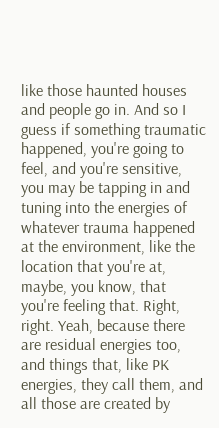like those haunted houses and people go in. And so I guess if something traumatic happened, you're going to feel, and you're sensitive, you may be tapping in and tuning into the energies of whatever trauma happened at the environment, like the location that you're at, maybe, you know, that you're feeling that. Right, right. Yeah, because there are residual energies too, and things that, like PK energies, they call them, and all those are created by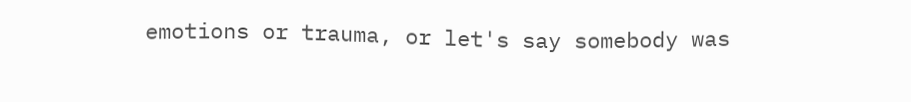emotions or trauma, or let's say somebody was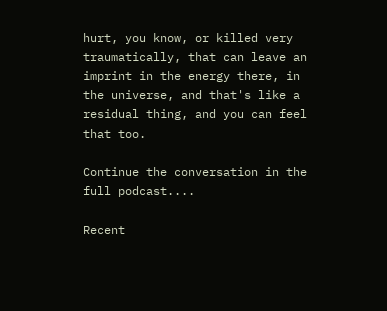hurt, you know, or killed very traumatically, that can leave an imprint in the energy there, in the universe, and that's like a residual thing, and you can feel that too.

Continue the conversation in the full podcast....

Recent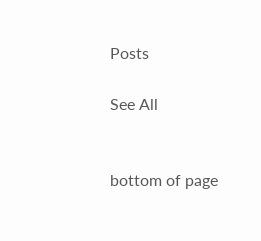Posts

See All


bottom of page